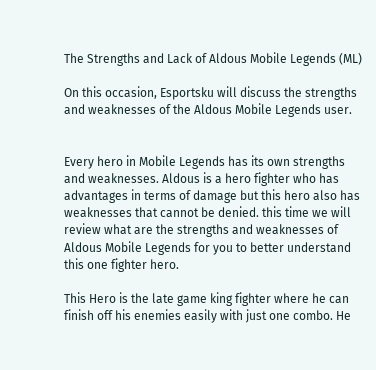The Strengths and Lack of Aldous Mobile Legends (ML)

On this occasion, Esportsku will discuss the strengths and weaknesses of the Aldous Mobile Legends user.


Every hero in Mobile Legends has its own strengths and weaknesses. Aldous is a hero fighter who has advantages in terms of damage but this hero also has weaknesses that cannot be denied. this time we will review what are the strengths and weaknesses of Aldous Mobile Legends for you to better understand this one fighter hero.

This Hero is the late game king fighter where he can finish off his enemies easily with just one combo. He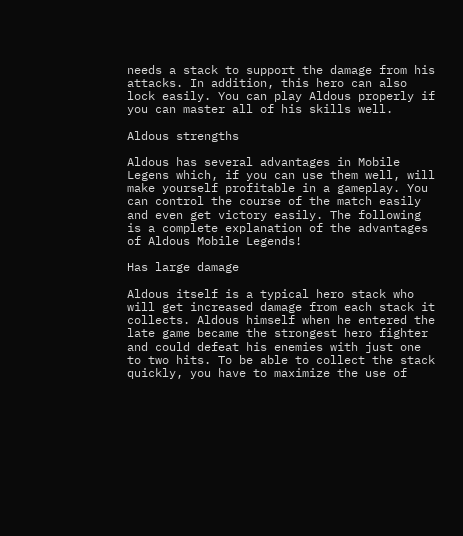needs a stack to support the damage from his attacks. In addition, this hero can also lock easily. You can play Aldous properly if you can master all of his skills well.

Aldous strengths

Aldous has several advantages in Mobile Legens which, if you can use them well, will make yourself profitable in a gameplay. You can control the course of the match easily and even get victory easily. The following is a complete explanation of the advantages of Aldous Mobile Legends!

Has large damage

Aldous itself is a typical hero stack who will get increased damage from each stack it collects. Aldous himself when he entered the late game became the strongest hero fighter and could defeat his enemies with just one to two hits. To be able to collect the stack quickly, you have to maximize the use of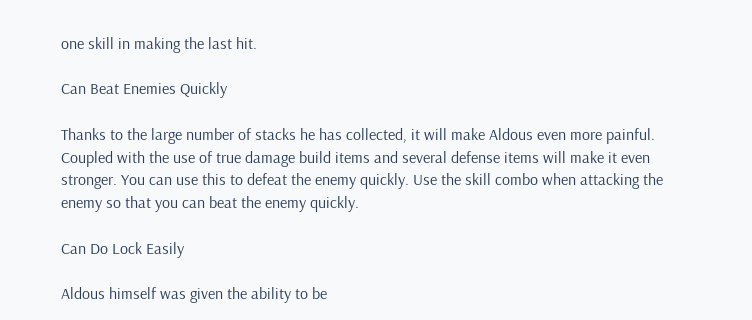one skill in making the last hit.

Can Beat Enemies Quickly

Thanks to the large number of stacks he has collected, it will make Aldous even more painful. Coupled with the use of true damage build items and several defense items will make it even stronger. You can use this to defeat the enemy quickly. Use the skill combo when attacking the enemy so that you can beat the enemy quickly.

Can Do Lock Easily

Aldous himself was given the ability to be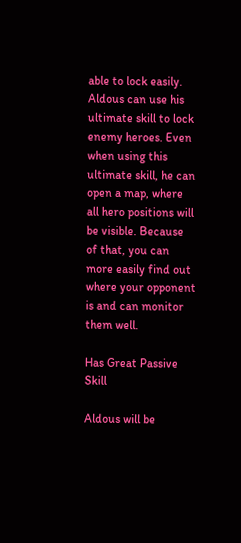able to lock easily. Aldous can use his ultimate skill to lock enemy heroes. Even when using this ultimate skill, he can open a map, where all hero positions will be visible. Because of that, you can more easily find out where your opponent is and can monitor them well.

Has Great Passive Skill

Aldous will be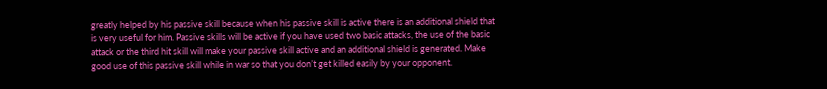greatly helped by his passive skill because when his passive skill is active there is an additional shield that is very useful for him. Passive skills will be active if you have used two basic attacks, the use of the basic attack or the third hit skill will make your passive skill active and an additional shield is generated. Make good use of this passive skill while in war so that you don’t get killed easily by your opponent.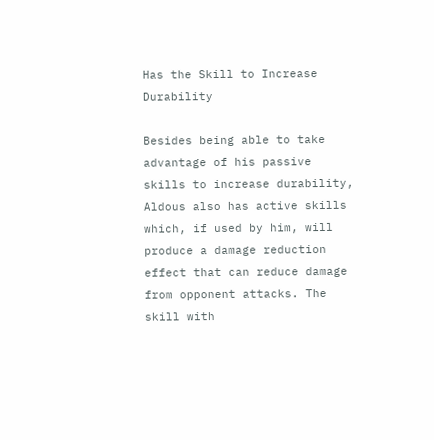Has the Skill to Increase Durability

Besides being able to take advantage of his passive skills to increase durability, Aldous also has active skills which, if used by him, will produce a damage reduction effect that can reduce damage from opponent attacks. The skill with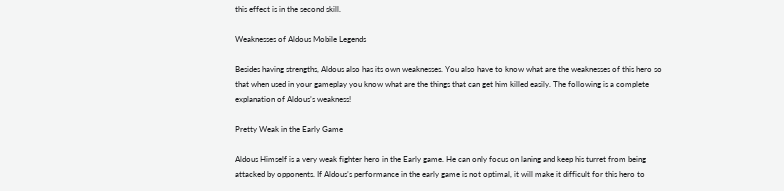this effect is in the second skill.

Weaknesses of Aldous Mobile Legends

Besides having strengths, Aldous also has its own weaknesses. You also have to know what are the weaknesses of this hero so that when used in your gameplay you know what are the things that can get him killed easily. The following is a complete explanation of Aldous’s weakness!

Pretty Weak in the Early Game

Aldous Himself is a very weak fighter hero in the Early game. He can only focus on laning and keep his turret from being attacked by opponents. If Aldous’s performance in the early game is not optimal, it will make it difficult for this hero to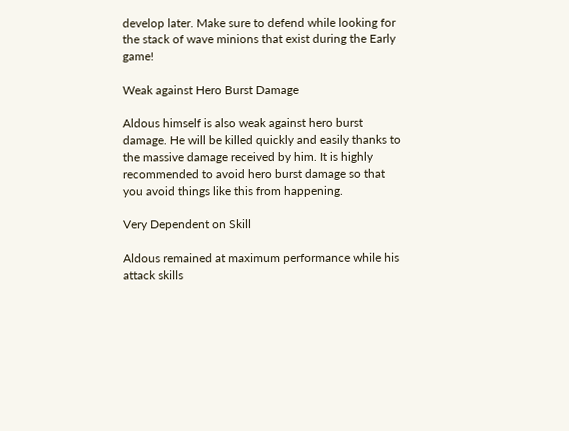develop later. Make sure to defend while looking for the stack of wave minions that exist during the Early game!

Weak against Hero Burst Damage

Aldous himself is also weak against hero burst damage. He will be killed quickly and easily thanks to the massive damage received by him. It is highly recommended to avoid hero burst damage so that you avoid things like this from happening.

Very Dependent on Skill

Aldous remained at maximum performance while his attack skills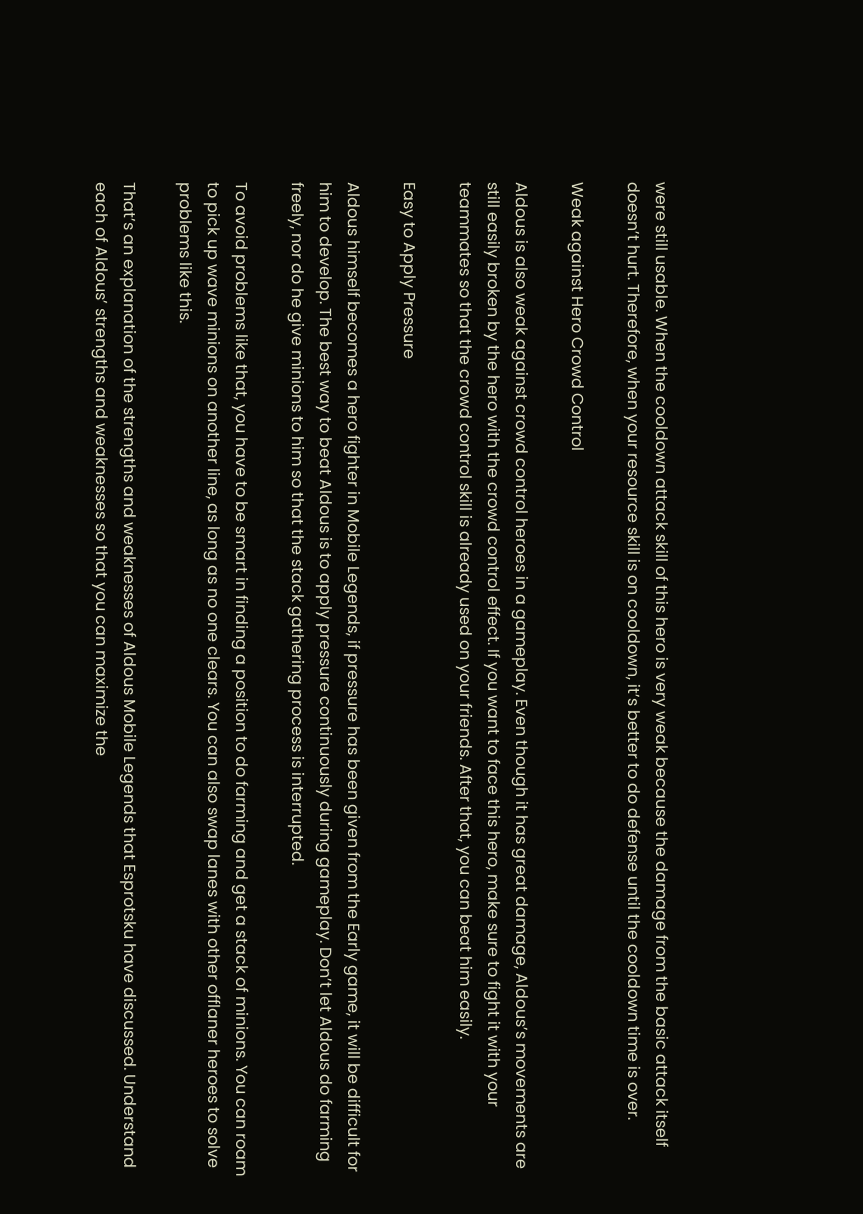were still usable. When the cooldown attack skill of this hero is very weak because the damage from the basic attack itself doesn’t hurt. Therefore, when your resource skill is on cooldown, it’s better to do defense until the cooldown time is over.

Weak against Hero Crowd Control

Aldous is also weak against crowd control heroes in a gameplay. Even though it has great damage, Aldous’s movements are still easily broken by the hero with the crowd control effect. If you want to face this hero, make sure to fight it with your teammates so that the crowd control skill is already used on your friends. After that, you can beat him easily.

Easy to Apply Pressure

Aldous himself becomes a hero fighter in Mobile Legends, if pressure has been given from the Early game, it will be difficult for him to develop. The best way to beat Aldous is to apply pressure continuously during gameplay. Don’t let Aldous do farming freely, nor do he give minions to him so that the stack gathering process is interrupted.

To avoid problems like that, you have to be smart in finding a position to do farming and get a stack of minions. You can roam to pick up wave minions on another line, as long as no one clears. You can also swap lanes with other offlaner heroes to solve problems like this.

That’s an explanation of the strengths and weaknesses of Aldous Mobile Legends that Esprotsku have discussed. Understand each of Aldous’ strengths and weaknesses so that you can maximize the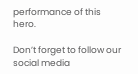performance of this hero.

Don’t forget to follow our social media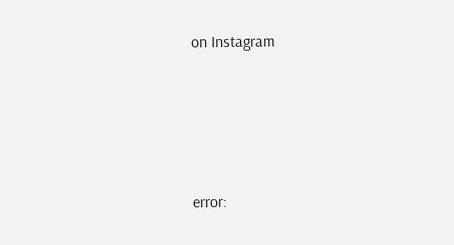on Instagram




error: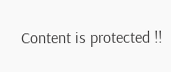Content is protected !!